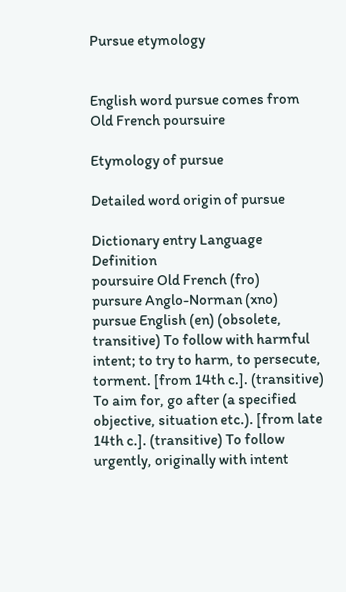Pursue etymology


English word pursue comes from Old French poursuire

Etymology of pursue

Detailed word origin of pursue

Dictionary entry Language Definition
poursuire Old French (fro)
pursure Anglo-Norman (xno)
pursue English (en) (obsolete, transitive) To follow with harmful intent; to try to harm, to persecute, torment. [from 14th c.]. (transitive) To aim for, go after (a specified objective, situation etc.). [from late 14th c.]. (transitive) To follow urgently, originally with intent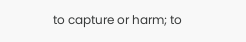to capture or harm; to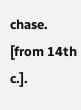chase. [from 14th c.].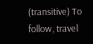(transitive) To follow, travel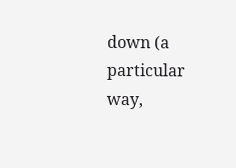down (a particular way,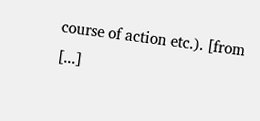course of action etc.). [from [...]